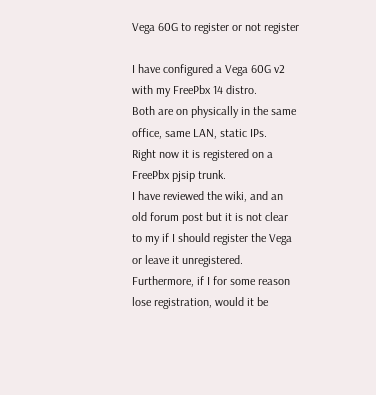Vega 60G to register or not register

I have configured a Vega 60G v2 with my FreePbx 14 distro.
Both are on physically in the same office, same LAN, static IPs.
Right now it is registered on a FreePbx pjsip trunk.
I have reviewed the wiki, and an old forum post but it is not clear to my if I should register the Vega or leave it unregistered. Furthermore, if I for some reason lose registration, would it be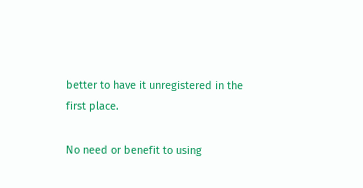better to have it unregistered in the first place.

No need or benefit to using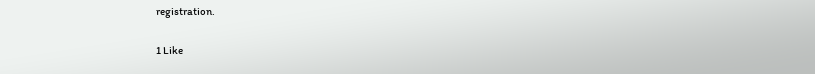registration.

1 Like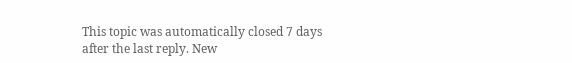This topic was automatically closed 7 days after the last reply. New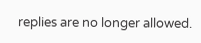replies are no longer allowed.